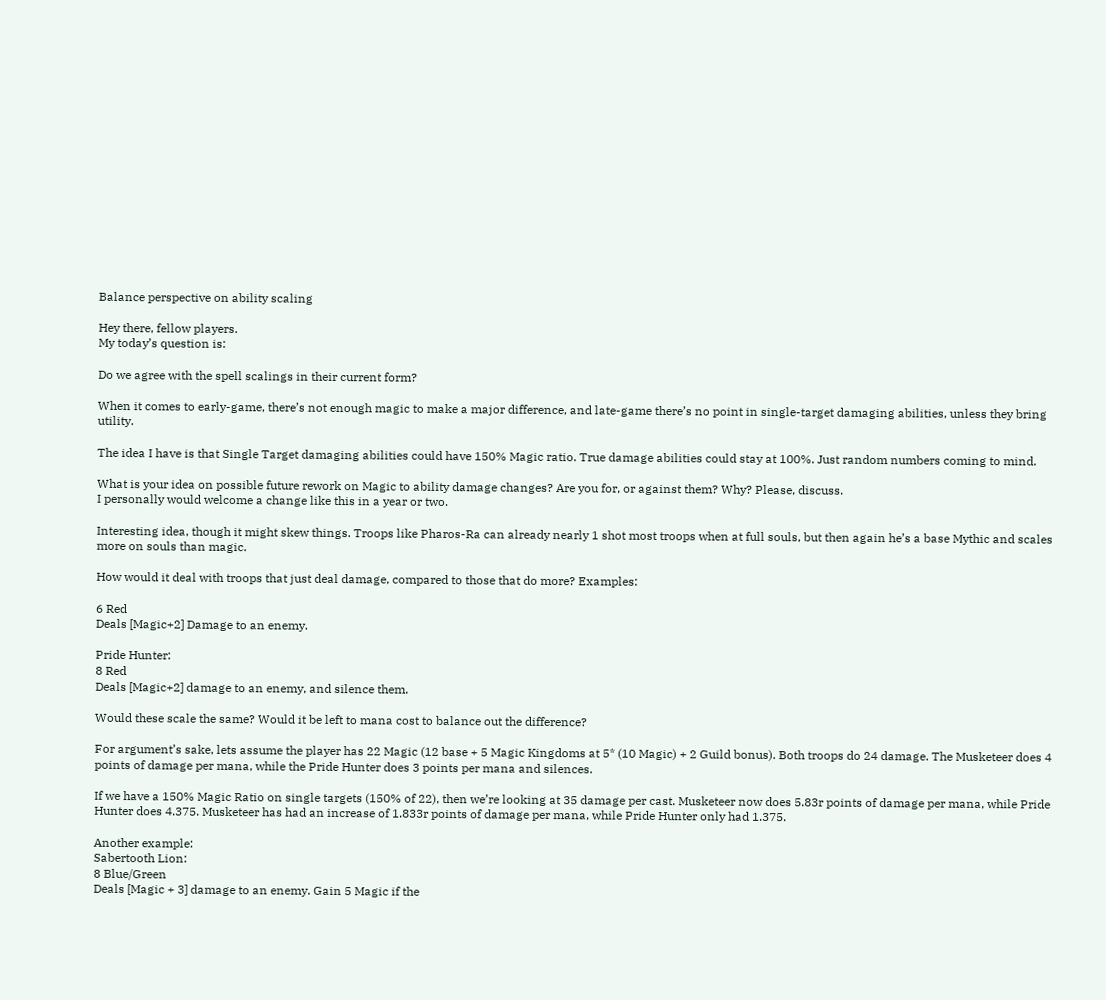Balance perspective on ability scaling

Hey there, fellow players.
My today’s question is:

Do we agree with the spell scalings in their current form?

When it comes to early-game, there’s not enough magic to make a major difference, and late-game there’s no point in single-target damaging abilities, unless they bring utility.

The idea I have is that Single Target damaging abilities could have 150% Magic ratio. True damage abilities could stay at 100%. Just random numbers coming to mind.

What is your idea on possible future rework on Magic to ability damage changes? Are you for, or against them? Why? Please, discuss.
I personally would welcome a change like this in a year or two.

Interesting idea, though it might skew things. Troops like Pharos-Ra can already nearly 1 shot most troops when at full souls, but then again he’s a base Mythic and scales more on souls than magic.

How would it deal with troops that just deal damage, compared to those that do more? Examples:

6 Red
Deals [Magic+2] Damage to an enemy.

Pride Hunter:
8 Red
Deals [Magic+2] damage to an enemy, and silence them.

Would these scale the same? Would it be left to mana cost to balance out the difference?

For argument’s sake, lets assume the player has 22 Magic (12 base + 5 Magic Kingdoms at 5* (10 Magic) + 2 Guild bonus). Both troops do 24 damage. The Musketeer does 4 points of damage per mana, while the Pride Hunter does 3 points per mana and silences.

If we have a 150% Magic Ratio on single targets (150% of 22), then we’re looking at 35 damage per cast. Musketeer now does 5.83r points of damage per mana, while Pride Hunter does 4.375. Musketeer has had an increase of 1.833r points of damage per mana, while Pride Hunter only had 1.375.

Another example:
Sabertooth Lion:
8 Blue/Green
Deals [Magic + 3] damage to an enemy. Gain 5 Magic if the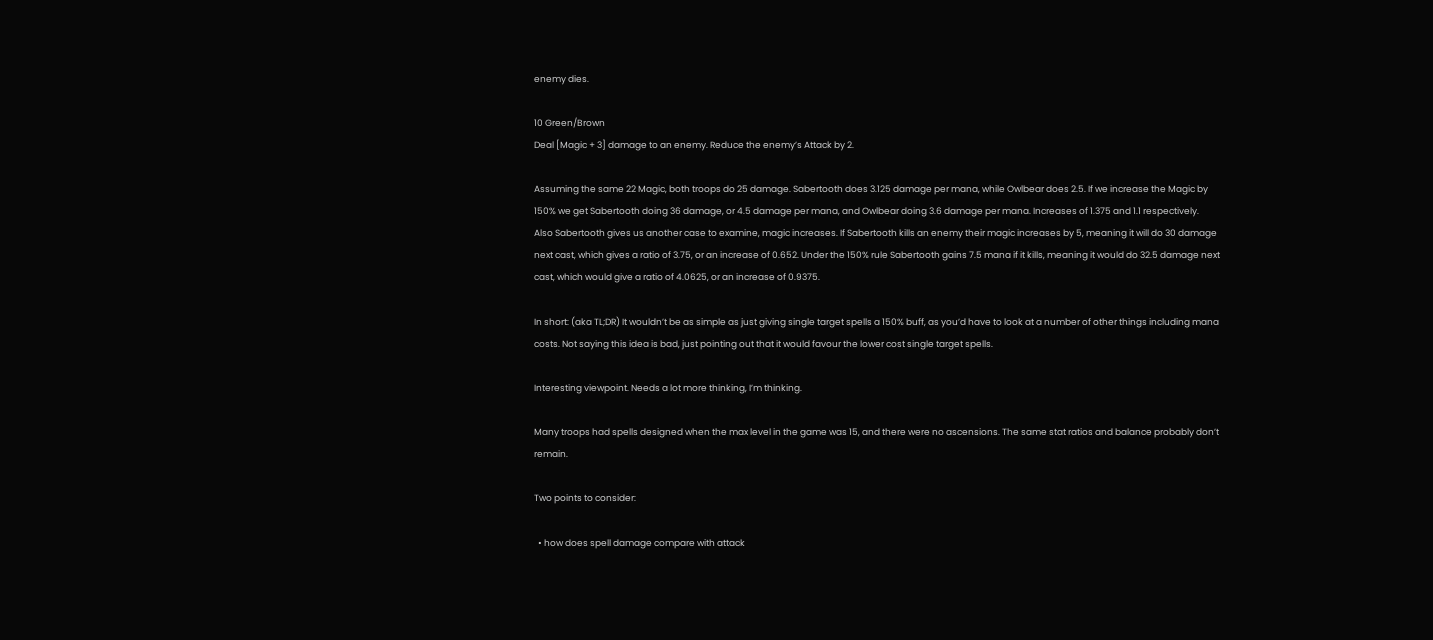enemy dies.

10 Green/Brown
Deal [Magic + 3] damage to an enemy. Reduce the enemy’s Attack by 2.

Assuming the same 22 Magic, both troops do 25 damage. Sabertooth does 3.125 damage per mana, while Owlbear does 2.5. If we increase the Magic by 150% we get Sabertooth doing 36 damage, or 4.5 damage per mana, and Owlbear doing 3.6 damage per mana. Increases of 1.375 and 1.1 respectively.
Also Sabertooth gives us another case to examine, magic increases. If Sabertooth kills an enemy their magic increases by 5, meaning it will do 30 damage next cast, which gives a ratio of 3.75, or an increase of 0.652. Under the 150% rule Sabertooth gains 7.5 mana if it kills, meaning it would do 32.5 damage next cast, which would give a ratio of 4.0625, or an increase of 0.9375.

In short: (aka TL;DR) It wouldn’t be as simple as just giving single target spells a 150% buff, as you’d have to look at a number of other things including mana costs. Not saying this idea is bad, just pointing out that it would favour the lower cost single target spells.

Interesting viewpoint. Needs a lot more thinking, I’m thinking.

Many troops had spells designed when the max level in the game was 15, and there were no ascensions. The same stat ratios and balance probably don’t remain.

Two points to consider:

  • how does spell damage compare with attack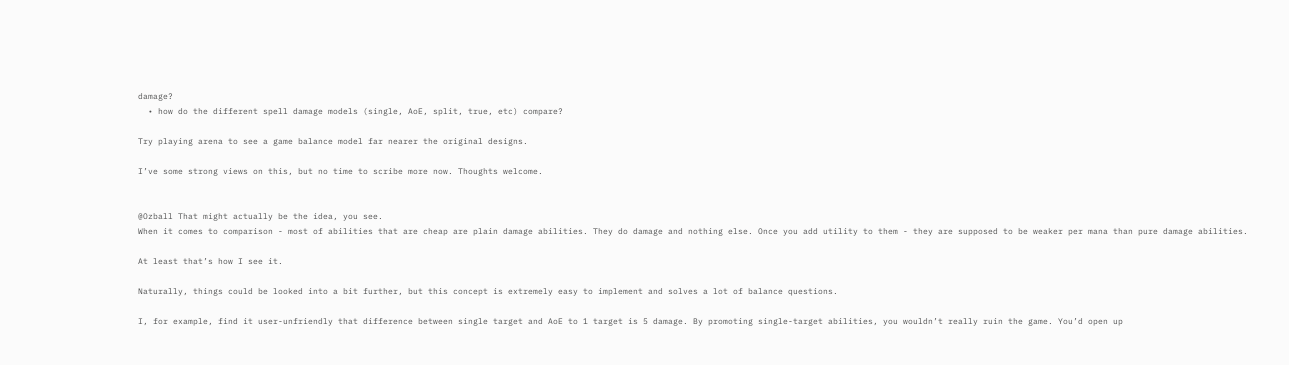damage?
  • how do the different spell damage models (single, AoE, split, true, etc) compare?

Try playing arena to see a game balance model far nearer the original designs.

I’ve some strong views on this, but no time to scribe more now. Thoughts welcome.


@Ozball That might actually be the idea, you see.
When it comes to comparison - most of abilities that are cheap are plain damage abilities. They do damage and nothing else. Once you add utility to them - they are supposed to be weaker per mana than pure damage abilities.

At least that’s how I see it.

Naturally, things could be looked into a bit further, but this concept is extremely easy to implement and solves a lot of balance questions.

I, for example, find it user-unfriendly that difference between single target and AoE to 1 target is 5 damage. By promoting single-target abilities, you wouldn’t really ruin the game. You’d open up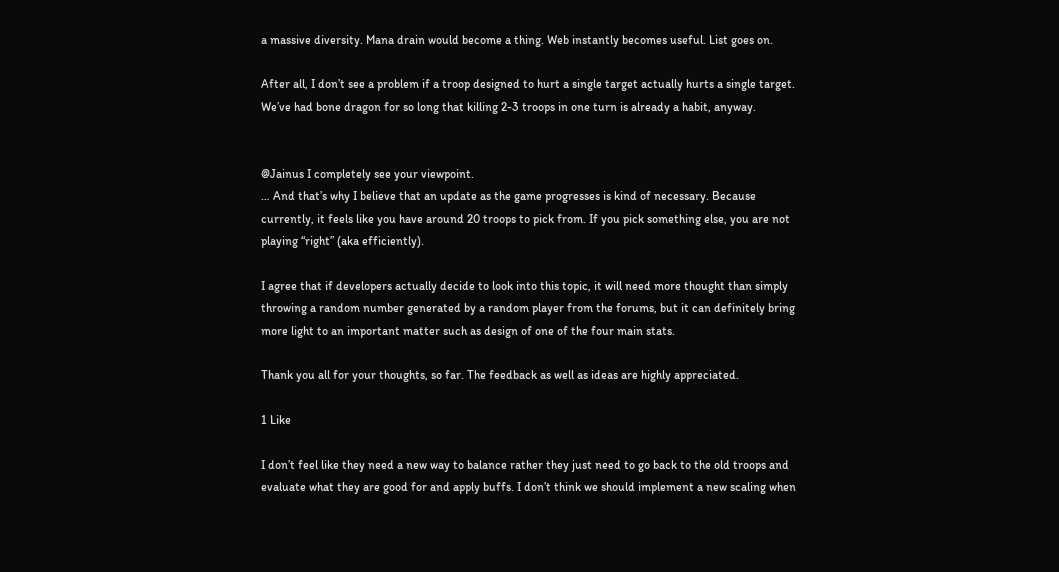a massive diversity. Mana drain would become a thing. Web instantly becomes useful. List goes on.

After all, I don’t see a problem if a troop designed to hurt a single target actually hurts a single target. We’ve had bone dragon for so long that killing 2-3 troops in one turn is already a habit, anyway.


@Jainus I completely see your viewpoint.
… And that’s why I believe that an update as the game progresses is kind of necessary. Because currently, it feels like you have around 20 troops to pick from. If you pick something else, you are not playing “right” (aka efficiently).

I agree that if developers actually decide to look into this topic, it will need more thought than simply throwing a random number generated by a random player from the forums, but it can definitely bring more light to an important matter such as design of one of the four main stats.

Thank you all for your thoughts, so far. The feedback as well as ideas are highly appreciated.

1 Like

I don’t feel like they need a new way to balance rather they just need to go back to the old troops and evaluate what they are good for and apply buffs. I don’t think we should implement a new scaling when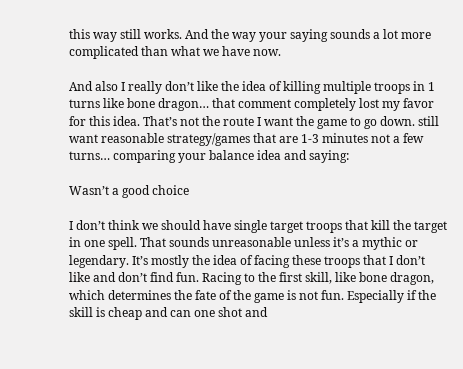this way still works. And the way your saying sounds a lot more complicated than what we have now.

And also I really don’t like the idea of killing multiple troops in 1 turns like bone dragon… that comment completely lost my favor for this idea. That’s not the route I want the game to go down. still want reasonable strategy/games that are 1-3 minutes not a few turns… comparing your balance idea and saying:

Wasn’t a good choice

I don’t think we should have single target troops that kill the target in one spell. That sounds unreasonable unless it’s a mythic or legendary. It’s mostly the idea of facing these troops that I don’t like and don’t find fun. Racing to the first skill, like bone dragon, which determines the fate of the game is not fun. Especially if the skill is cheap and can one shot and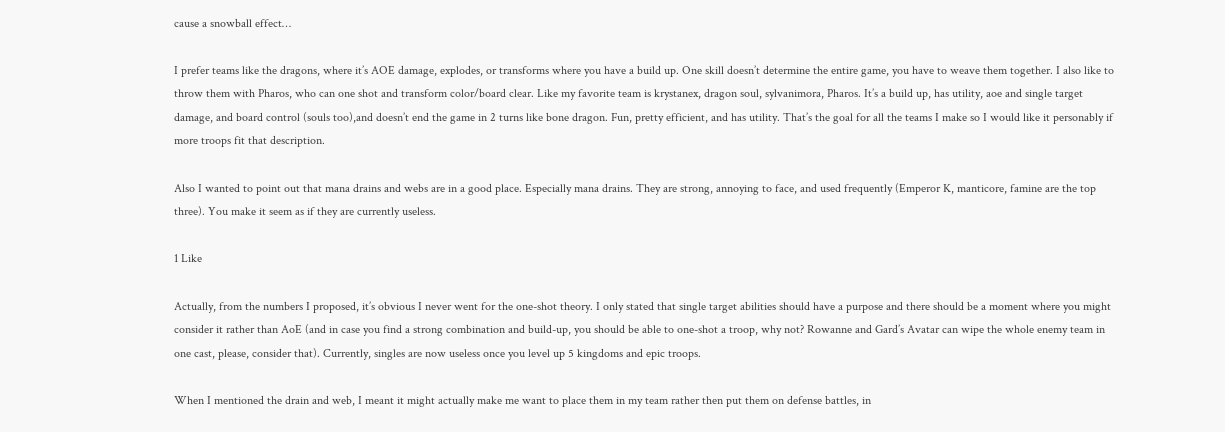cause a snowball effect…

I prefer teams like the dragons, where it’s AOE damage, explodes, or transforms where you have a build up. One skill doesn’t determine the entire game, you have to weave them together. I also like to throw them with Pharos, who can one shot and transform color/board clear. Like my favorite team is krystanex, dragon soul, sylvanimora, Pharos. It’s a build up, has utility, aoe and single target damage, and board control (souls too),and doesn’t end the game in 2 turns like bone dragon. Fun, pretty efficient, and has utility. That’s the goal for all the teams I make so I would like it personably if more troops fit that description.

Also I wanted to point out that mana drains and webs are in a good place. Especially mana drains. They are strong, annoying to face, and used frequently (Emperor K, manticore, famine are the top three). You make it seem as if they are currently useless.

1 Like

Actually, from the numbers I proposed, it’s obvious I never went for the one-shot theory. I only stated that single target abilities should have a purpose and there should be a moment where you might consider it rather than AoE (and in case you find a strong combination and build-up, you should be able to one-shot a troop, why not? Rowanne and Gard’s Avatar can wipe the whole enemy team in one cast, please, consider that). Currently, singles are now useless once you level up 5 kingdoms and epic troops.

When I mentioned the drain and web, I meant it might actually make me want to place them in my team rather then put them on defense battles, in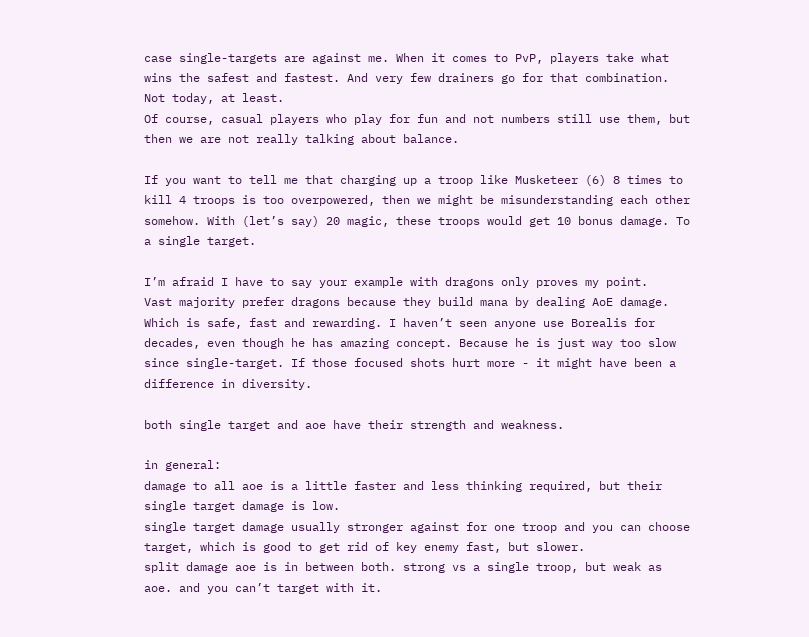case single-targets are against me. When it comes to PvP, players take what wins the safest and fastest. And very few drainers go for that combination. Not today, at least.
Of course, casual players who play for fun and not numbers still use them, but then we are not really talking about balance.

If you want to tell me that charging up a troop like Musketeer (6) 8 times to kill 4 troops is too overpowered, then we might be misunderstanding each other somehow. With (let’s say) 20 magic, these troops would get 10 bonus damage. To a single target.

I’m afraid I have to say your example with dragons only proves my point.
Vast majority prefer dragons because they build mana by dealing AoE damage. Which is safe, fast and rewarding. I haven’t seen anyone use Borealis for decades, even though he has amazing concept. Because he is just way too slow since single-target. If those focused shots hurt more - it might have been a difference in diversity.

both single target and aoe have their strength and weakness.

in general:
damage to all aoe is a little faster and less thinking required, but their single target damage is low.
single target damage usually stronger against for one troop and you can choose target, which is good to get rid of key enemy fast, but slower.
split damage aoe is in between both. strong vs a single troop, but weak as aoe. and you can’t target with it.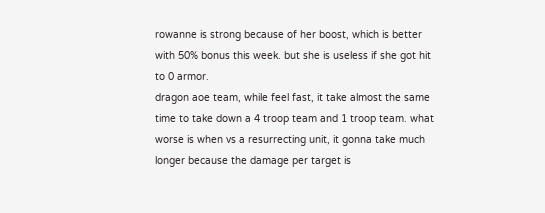rowanne is strong because of her boost, which is better with 50% bonus this week. but she is useless if she got hit to 0 armor.
dragon aoe team, while feel fast, it take almost the same time to take down a 4 troop team and 1 troop team. what worse is when vs a resurrecting unit, it gonna take much longer because the damage per target is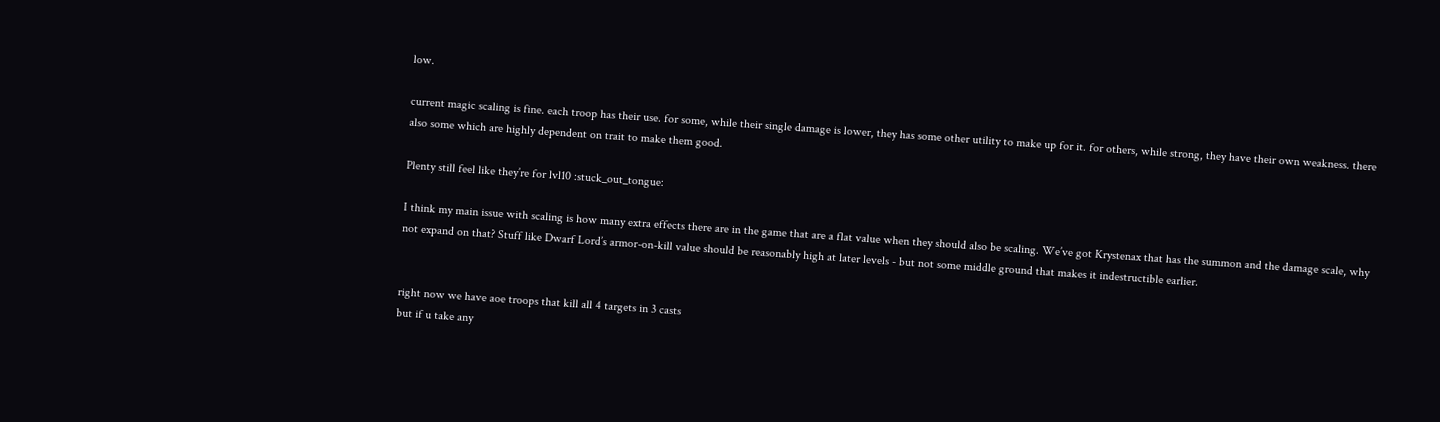low.

current magic scaling is fine. each troop has their use. for some, while their single damage is lower, they has some other utility to make up for it. for others, while strong, they have their own weakness. there also some which are highly dependent on trait to make them good.

Plenty still feel like they’re for lvl10 :stuck_out_tongue:

I think my main issue with scaling is how many extra effects there are in the game that are a flat value when they should also be scaling. We’ve got Krystenax that has the summon and the damage scale, why not expand on that? Stuff like Dwarf Lord’s armor-on-kill value should be reasonably high at later levels - but not some middle ground that makes it indestructible earlier.


right now we have aoe troops that kill all 4 targets in 3 casts
but if u take any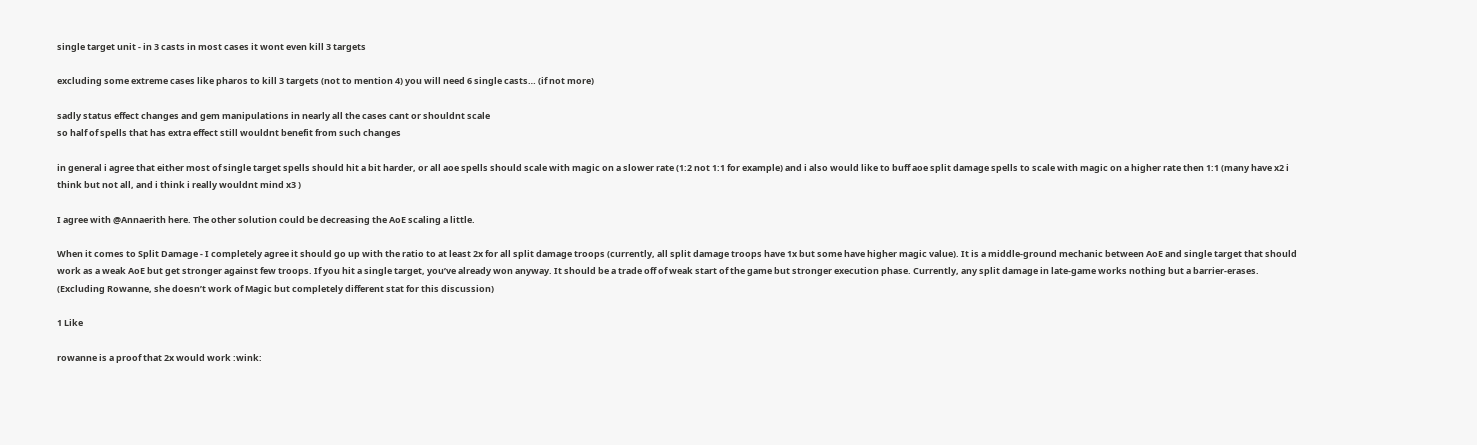single target unit - in 3 casts in most cases it wont even kill 3 targets

excluding some extreme cases like pharos to kill 3 targets (not to mention 4) you will need 6 single casts… (if not more)

sadly status effect changes and gem manipulations in nearly all the cases cant or shouldnt scale
so half of spells that has extra effect still wouldnt benefit from such changes

in general i agree that either most of single target spells should hit a bit harder, or all aoe spells should scale with magic on a slower rate (1:2 not 1:1 for example) and i also would like to buff aoe split damage spells to scale with magic on a higher rate then 1:1 (many have x2 i think but not all, and i think i really wouldnt mind x3 )

I agree with @Annaerith here. The other solution could be decreasing the AoE scaling a little.

When it comes to Split Damage - I completely agree it should go up with the ratio to at least 2x for all split damage troops (currently, all split damage troops have 1x but some have higher magic value). It is a middle-ground mechanic between AoE and single target that should work as a weak AoE but get stronger against few troops. If you hit a single target, you’ve already won anyway. It should be a trade off of weak start of the game but stronger execution phase. Currently, any split damage in late-game works nothing but a barrier-erases. (Excluding Rowanne, she doesn’t work of Magic but completely different stat for this discussion)

1 Like

rowanne is a proof that 2x would work :wink: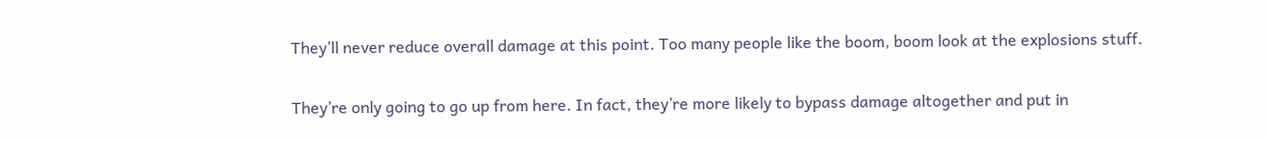They’ll never reduce overall damage at this point. Too many people like the boom, boom look at the explosions stuff.

They’re only going to go up from here. In fact, they’re more likely to bypass damage altogether and put in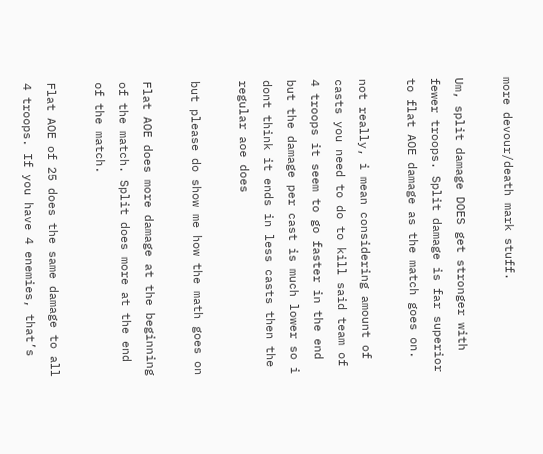more devour/death mark stuff.

Um, split damage DOES get stronger with fewer troops. Split damage is far superior to flat AOE damage as the match goes on.

not really, i mean considering amount of casts you need to do to kill said team of 4 troops it seem to go faster in the end but the damage per cast is much lower so i dont think it ends in less casts then the regular aoe does

but please do show me how the math goes on

Flat AOE does more damage at the beginning of the match. Split does more at the end of the match.

Flat AOE of 25 does the same damage to all 4 troops. If you have 4 enemies, that’s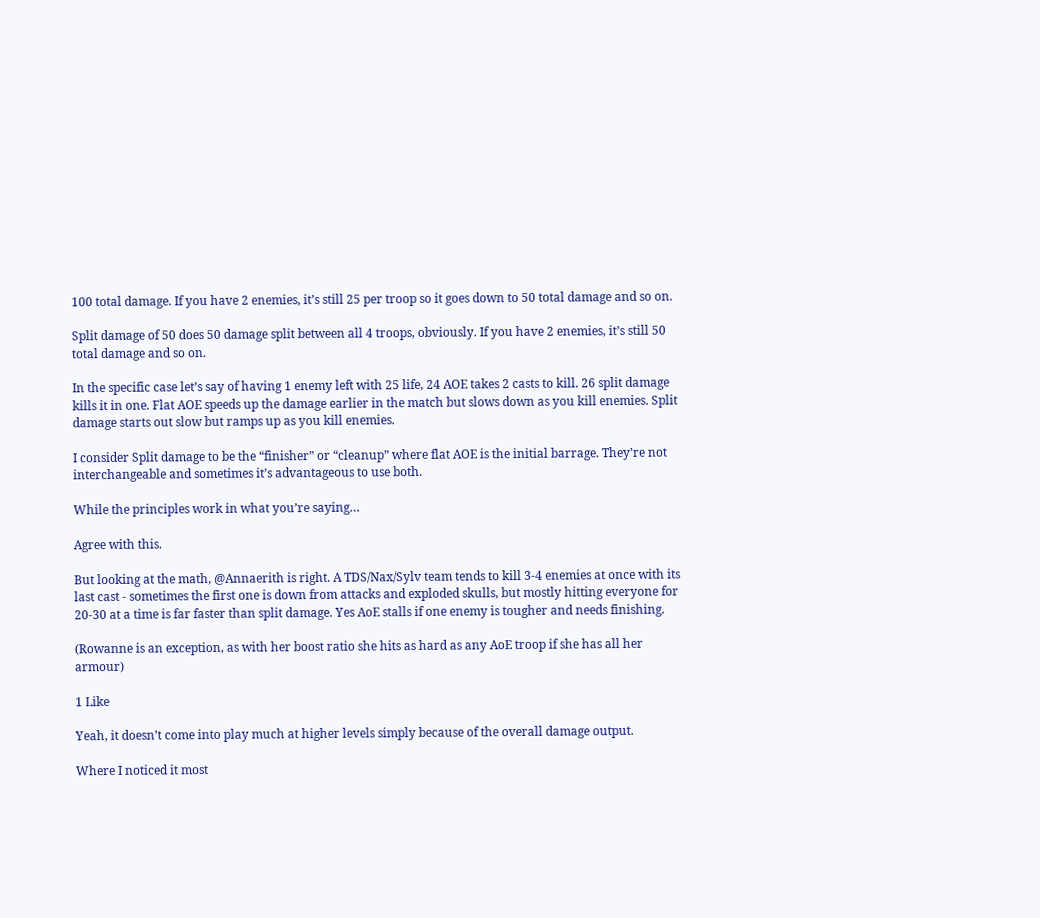100 total damage. If you have 2 enemies, it’s still 25 per troop so it goes down to 50 total damage and so on.

Split damage of 50 does 50 damage split between all 4 troops, obviously. If you have 2 enemies, it’s still 50 total damage and so on.

In the specific case let’s say of having 1 enemy left with 25 life, 24 AOE takes 2 casts to kill. 26 split damage kills it in one. Flat AOE speeds up the damage earlier in the match but slows down as you kill enemies. Split damage starts out slow but ramps up as you kill enemies.

I consider Split damage to be the “finisher” or “cleanup” where flat AOE is the initial barrage. They’re not interchangeable and sometimes it’s advantageous to use both.

While the principles work in what you’re saying…

Agree with this.

But looking at the math, @Annaerith is right. A TDS/Nax/Sylv team tends to kill 3-4 enemies at once with its last cast - sometimes the first one is down from attacks and exploded skulls, but mostly hitting everyone for 20-30 at a time is far faster than split damage. Yes AoE stalls if one enemy is tougher and needs finishing.

(Rowanne is an exception, as with her boost ratio she hits as hard as any AoE troop if she has all her armour)

1 Like

Yeah, it doesn’t come into play much at higher levels simply because of the overall damage output.

Where I noticed it most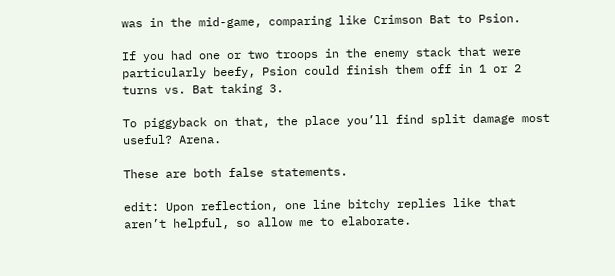was in the mid-game, comparing like Crimson Bat to Psion.

If you had one or two troops in the enemy stack that were particularly beefy, Psion could finish them off in 1 or 2 turns vs. Bat taking 3.

To piggyback on that, the place you’ll find split damage most useful? Arena.

These are both false statements.

edit: Upon reflection, one line bitchy replies like that aren’t helpful, so allow me to elaborate.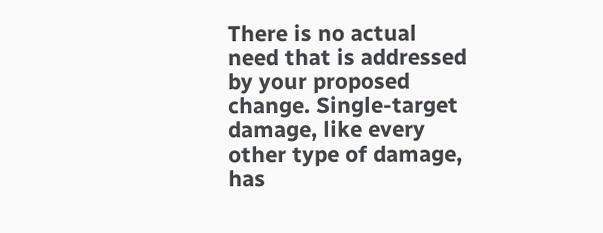There is no actual need that is addressed by your proposed change. Single-target damage, like every other type of damage, has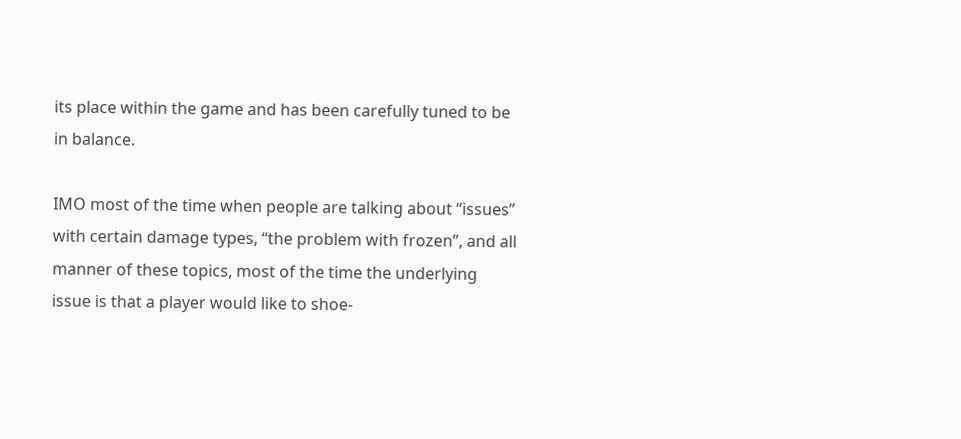its place within the game and has been carefully tuned to be in balance.

IMO most of the time when people are talking about “issues” with certain damage types, “the problem with frozen”, and all manner of these topics, most of the time the underlying issue is that a player would like to shoe-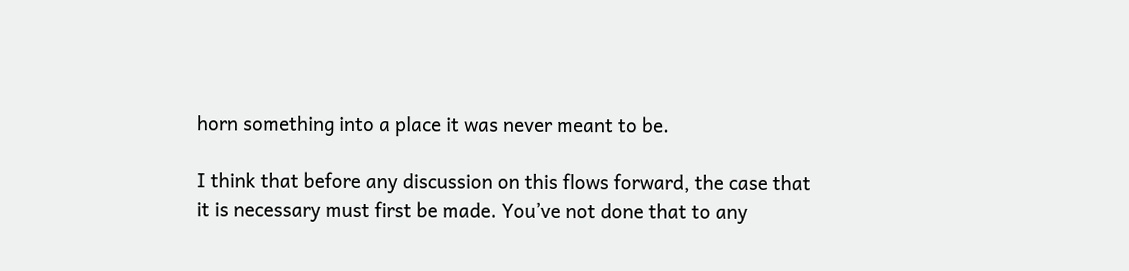horn something into a place it was never meant to be.

I think that before any discussion on this flows forward, the case that it is necessary must first be made. You’ve not done that to any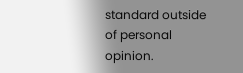standard outside of personal opinion.